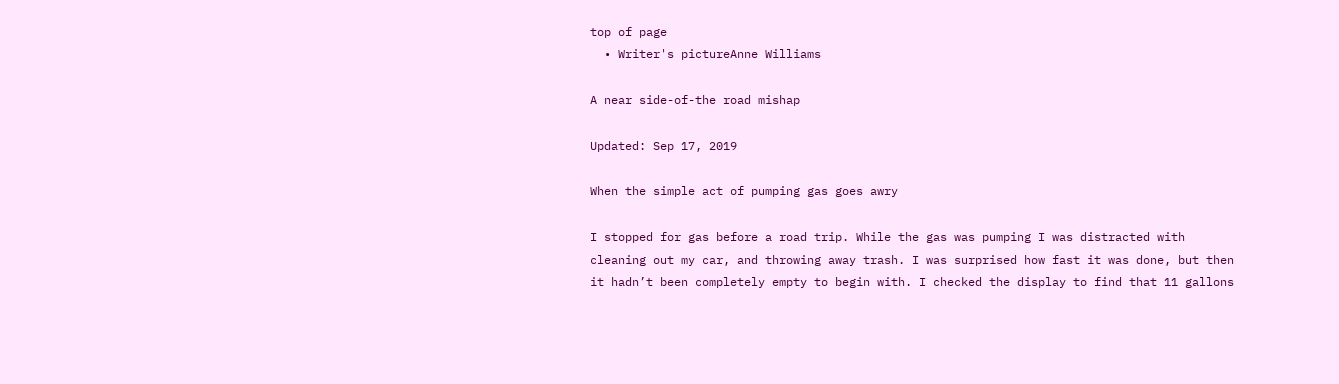top of page
  • Writer's pictureAnne Williams

A near side-of-the road mishap

Updated: Sep 17, 2019

When the simple act of pumping gas goes awry

I stopped for gas before a road trip. While the gas was pumping I was distracted with cleaning out my car, and throwing away trash. I was surprised how fast it was done, but then it hadn’t been completely empty to begin with. I checked the display to find that 11 gallons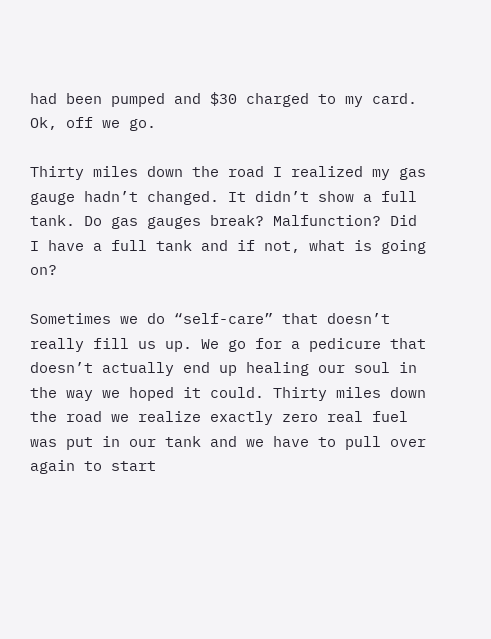had been pumped and $30 charged to my card. Ok, off we go.

Thirty miles down the road I realized my gas gauge hadn’t changed. It didn’t show a full tank. Do gas gauges break? Malfunction? Did I have a full tank and if not, what is going on?

Sometimes we do “self-care” that doesn’t really fill us up. We go for a pedicure that doesn’t actually end up healing our soul in the way we hoped it could. Thirty miles down the road we realize exactly zero real fuel was put in our tank and we have to pull over again to start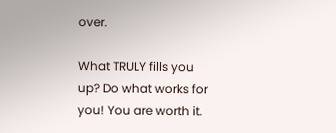over.

What TRULY fills you up? Do what works for you! You are worth it.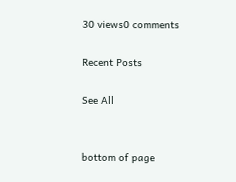30 views0 comments

Recent Posts

See All


bottom of page